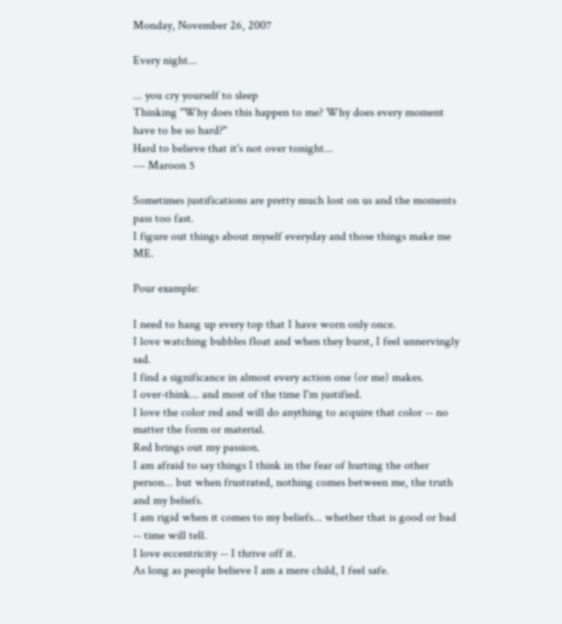Monday, November 26, 2007

Every night...

... you cry yourself to sleep
Thinking "Why does this happen to me? Why does every moment have to be so hard?"
Hard to believe that it's not over tonight...
--- Maroon 5

Sometimes justifications are pretty much lost on us and the moments pass too fast.
I figure out things about myself everyday and those things make me ME.

Pour example:

I need to hang up every top that I have worn only once.
I love watching bubbles float and when they burst, I feel unnervingly sad.
I find a significance in almost every action one (or me) makes.
I over-think... and most of the time I'm justified.
I love the color red and will do anything to acquire that color -- no matter the form or material.
Red brings out my passion.
I am afraid to say things I think in the fear of hurting the other person... but when frustrated, nothing comes between me, the truth and my beliefs.
I am rigid when it comes to my beliefs... whether that is good or bad -- time will tell.
I love eccentricity -- I thrive off it.
As long as people believe I am a mere child, I feel safe.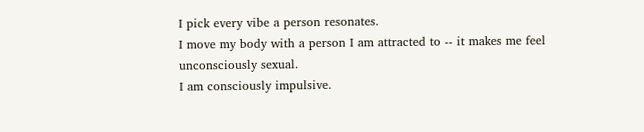I pick every vibe a person resonates.
I move my body with a person I am attracted to -- it makes me feel unconsciously sexual.
I am consciously impulsive.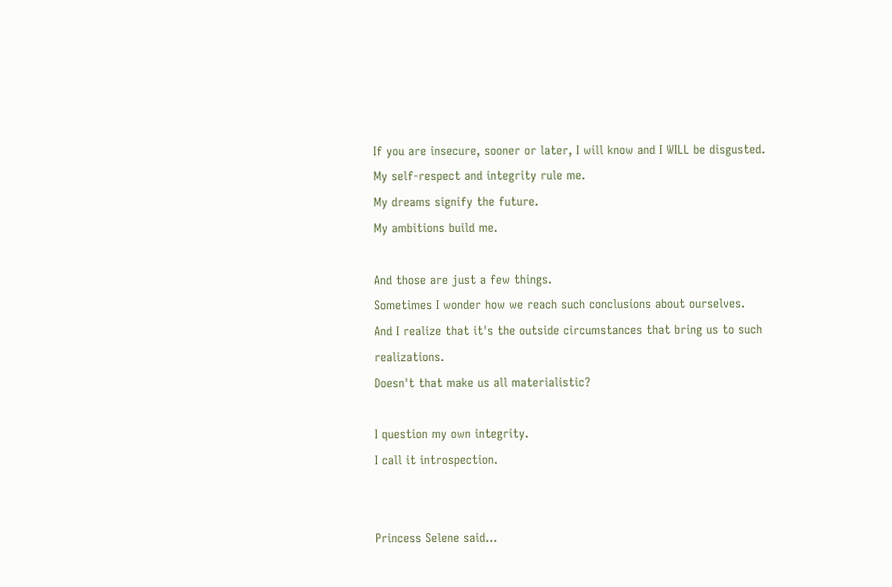If you are insecure, sooner or later, I will know and I WILL be disgusted.
My self-respect and integrity rule me.
My dreams signify the future.
My ambitions build me.

And those are just a few things.
Sometimes I wonder how we reach such conclusions about ourselves.
And I realize that it's the outside circumstances that bring us to such realizations.
Doesn't that make us all materialistic?

I question my own integrity.
I call it introspection.


Princess Selene said...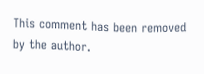This comment has been removed by the author.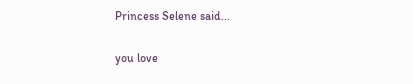Princess Selene said...

you love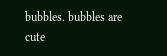bubbles. bubbles are cute